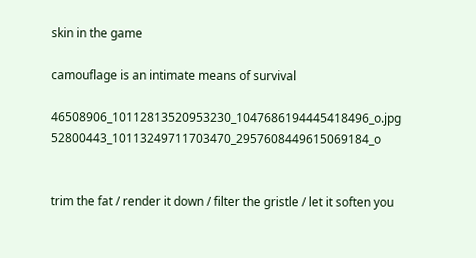skin in the game

camouflage is an intimate means of survival

46508906_10112813520953230_1047686194445418496_o.jpg            52800443_10113249711703470_2957608449615069184_o


trim the fat / render it down / filter the gristle / let it soften you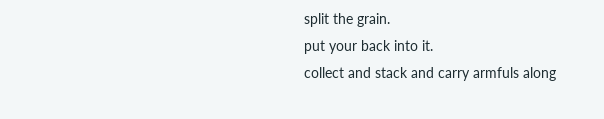split the grain.
put your back into it.
collect and stack and carry armfuls along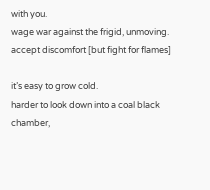with you.
wage war against the frigid, unmoving.
accept discomfort [but fight for flames]

it’s easy to grow cold.
harder to look down into a coal black chamber,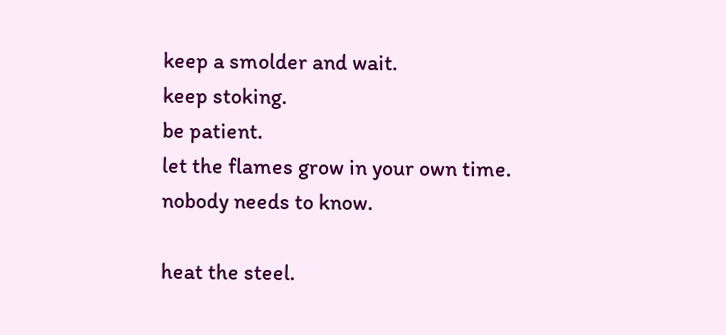keep a smolder and wait.
keep stoking.
be patient.
let the flames grow in your own time.
nobody needs to know.

heat the steel.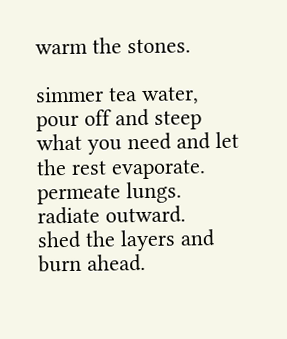warm the stones.

simmer tea water, pour off and steep what you need and let the rest evaporate.
permeate lungs.
radiate outward.
shed the layers and burn ahead.